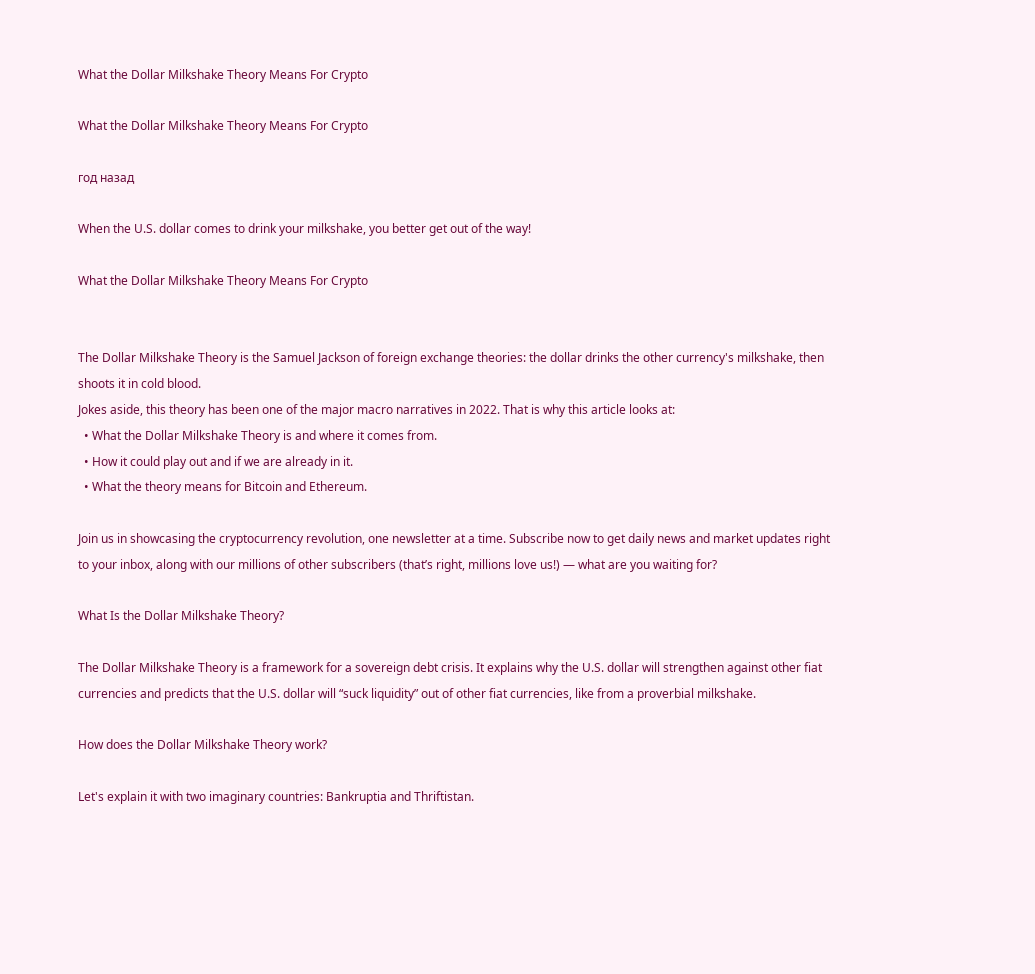What the Dollar Milkshake Theory Means For Crypto

What the Dollar Milkshake Theory Means For Crypto

год назад

When the U.S. dollar comes to drink your milkshake, you better get out of the way!

What the Dollar Milkshake Theory Means For Crypto


The Dollar Milkshake Theory is the Samuel Jackson of foreign exchange theories: the dollar drinks the other currency's milkshake, then shoots it in cold blood.
Jokes aside, this theory has been one of the major macro narratives in 2022. That is why this article looks at:
  • What the Dollar Milkshake Theory is and where it comes from.
  • How it could play out and if we are already in it.
  • What the theory means for Bitcoin and Ethereum.

Join us in showcasing the cryptocurrency revolution, one newsletter at a time. Subscribe now to get daily news and market updates right to your inbox, along with our millions of other subscribers (that’s right, millions love us!) — what are you waiting for?

What Is the Dollar Milkshake Theory?

The Dollar Milkshake Theory is a framework for a sovereign debt crisis. It explains why the U.S. dollar will strengthen against other fiat currencies and predicts that the U.S. dollar will “suck liquidity” out of other fiat currencies, like from a proverbial milkshake.

How does the Dollar Milkshake Theory work?

Let's explain it with two imaginary countries: Bankruptia and Thriftistan.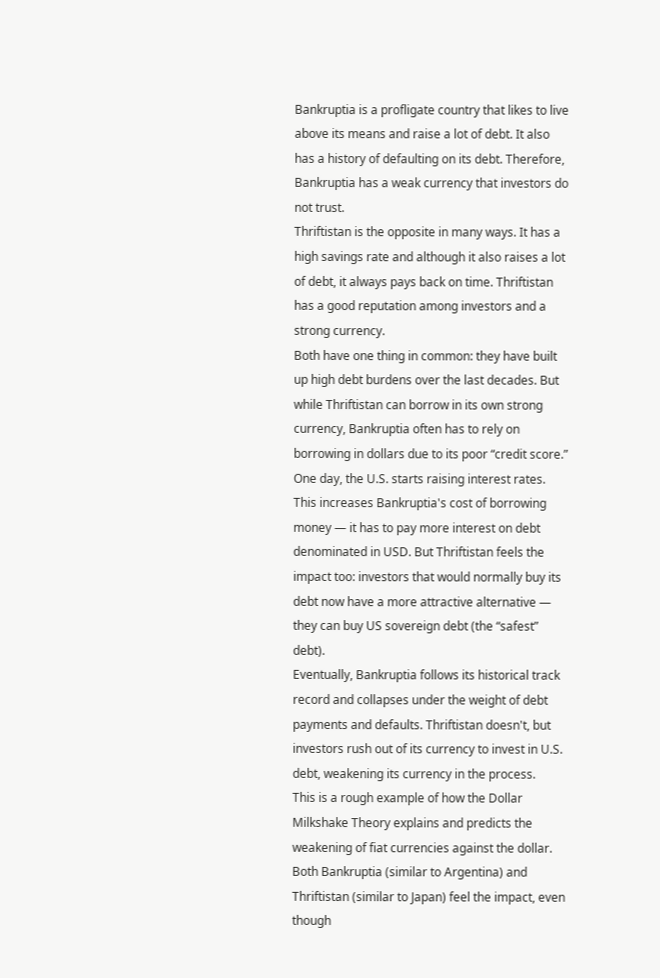Bankruptia is a profligate country that likes to live above its means and raise a lot of debt. It also has a history of defaulting on its debt. Therefore, Bankruptia has a weak currency that investors do not trust.
Thriftistan is the opposite in many ways. It has a high savings rate and although it also raises a lot of debt, it always pays back on time. Thriftistan has a good reputation among investors and a strong currency.
Both have one thing in common: they have built up high debt burdens over the last decades. But while Thriftistan can borrow in its own strong currency, Bankruptia often has to rely on borrowing in dollars due to its poor “credit score.”
One day, the U.S. starts raising interest rates. This increases Bankruptia's cost of borrowing money — it has to pay more interest on debt denominated in USD. But Thriftistan feels the impact too: investors that would normally buy its debt now have a more attractive alternative — they can buy US sovereign debt (the “safest” debt).
Eventually, Bankruptia follows its historical track record and collapses under the weight of debt payments and defaults. Thriftistan doesn't, but investors rush out of its currency to invest in U.S. debt, weakening its currency in the process.
This is a rough example of how the Dollar Milkshake Theory explains and predicts the weakening of fiat currencies against the dollar. Both Bankruptia (similar to Argentina) and Thriftistan (similar to Japan) feel the impact, even though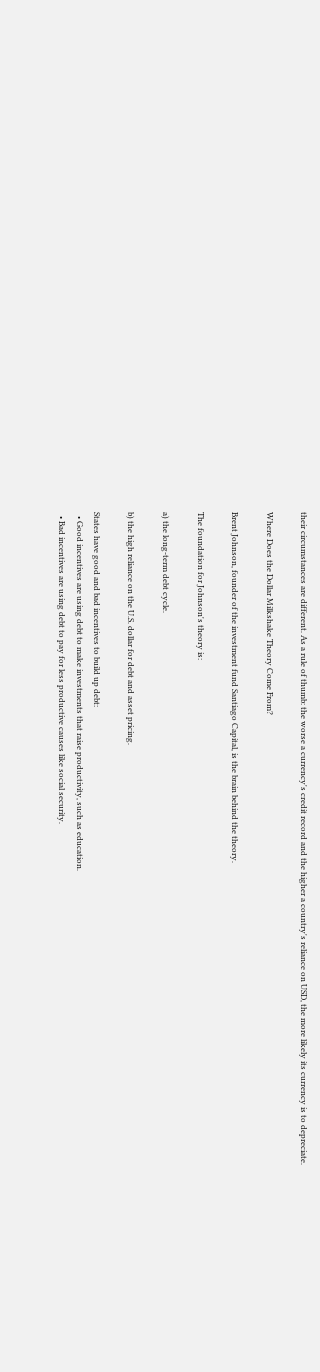their circumstances are different. As a rule of thumb: the worse a currency's credit record and the higher a country's reliance on USD, the more likely its currency is to depreciate.

Where Does the Dollar Milkshake Theory Come From?

Brent Johnson, founder of the investment fund Santiago Capital, is the brain behind the theory.

The foundation for Johnson's theory is:

a) the long-term debt cycle.

b) the high reliance on the U.S. dollar for debt and asset pricing.

States have good and bad incentives to build up debt:
  • Good incentives are using debt to make investments that raise productivity, such as education.
  • Bad incentives are using debt to pay for less productive causes like social security.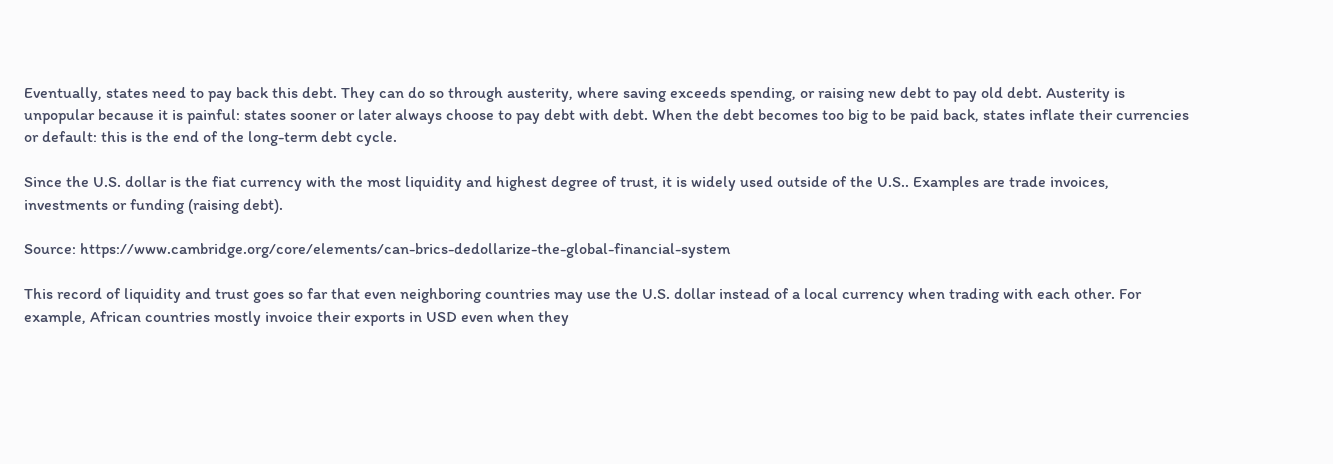Eventually, states need to pay back this debt. They can do so through austerity, where saving exceeds spending, or raising new debt to pay old debt. Austerity is unpopular because it is painful: states sooner or later always choose to pay debt with debt. When the debt becomes too big to be paid back, states inflate their currencies or default: this is the end of the long-term debt cycle.

Since the U.S. dollar is the fiat currency with the most liquidity and highest degree of trust, it is widely used outside of the U.S.. Examples are trade invoices, investments or funding (raising debt).

Source: https://www.cambridge.org/core/elements/can-brics-dedollarize-the-global-financial-system

This record of liquidity and trust goes so far that even neighboring countries may use the U.S. dollar instead of a local currency when trading with each other. For example, African countries mostly invoice their exports in USD even when they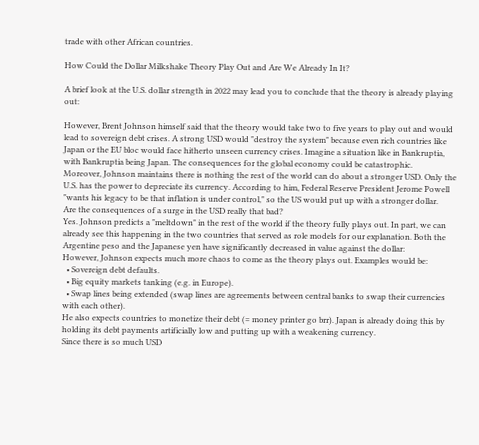trade with other African countries.

How Could the Dollar Milkshake Theory Play Out and Are We Already In It?

A brief look at the U.S. dollar strength in 2022 may lead you to conclude that the theory is already playing out:

However, Brent Johnson himself said that the theory would take two to five years to play out and would lead to sovereign debt crises. A strong USD would "destroy the system" because even rich countries like Japan or the EU bloc would face hitherto unseen currency crises. Imagine a situation like in Bankruptia, with Bankruptia being Japan. The consequences for the global economy could be catastrophic.
Moreover, Johnson maintains there is nothing the rest of the world can do about a stronger USD. Only the U.S. has the power to depreciate its currency. According to him, Federal Reserve President Jerome Powell "wants his legacy to be that inflation is under control," so the US would put up with a stronger dollar.
Are the consequences of a surge in the USD really that bad?
Yes. Johnson predicts a "meltdown" in the rest of the world if the theory fully plays out. In part, we can already see this happening in the two countries that served as role models for our explanation. Both the Argentine peso and the Japanese yen have significantly decreased in value against the dollar:
However, Johnson expects much more chaos to come as the theory plays out. Examples would be:
  • Sovereign debt defaults.
  • Big equity markets tanking (e.g. in Europe).
  • Swap lines being extended (swap lines are agreements between central banks to swap their currencies with each other).
He also expects countries to monetize their debt (= money printer go brr). Japan is already doing this by holding its debt payments artificially low and putting up with a weakening currency.
Since there is so much USD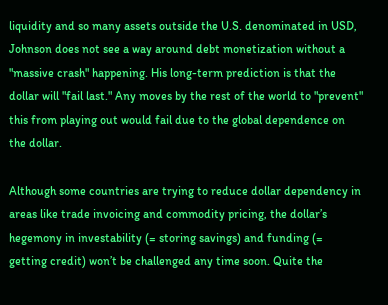liquidity and so many assets outside the U.S. denominated in USD, Johnson does not see a way around debt monetization without a "massive crash" happening. His long-term prediction is that the dollar will "fail last." Any moves by the rest of the world to "prevent" this from playing out would fail due to the global dependence on the dollar.

Although some countries are trying to reduce dollar dependency in areas like trade invoicing and commodity pricing, the dollar’s hegemony in investability (= storing savings) and funding (= getting credit) won’t be challenged any time soon. Quite the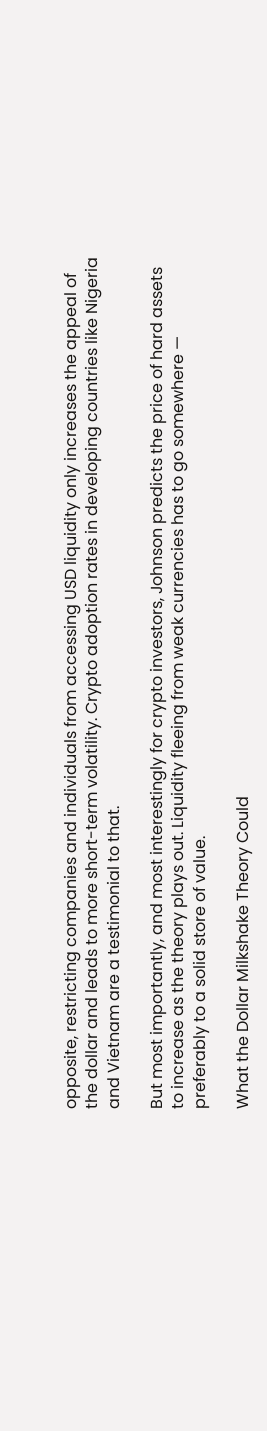opposite, restricting companies and individuals from accessing USD liquidity only increases the appeal of the dollar and leads to more short-term volatility. Crypto adoption rates in developing countries like Nigeria and Vietnam are a testimonial to that.

But most importantly, and most interestingly for crypto investors, Johnson predicts the price of hard assets to increase as the theory plays out. Liquidity fleeing from weak currencies has to go somewhere — preferably to a solid store of value.

What the Dollar Milkshake Theory Could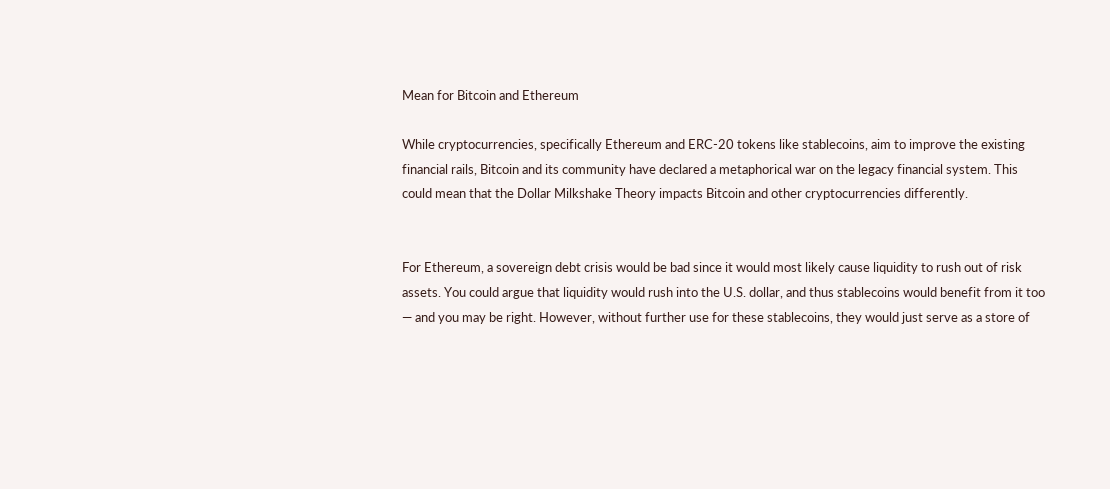Mean for Bitcoin and Ethereum

While cryptocurrencies, specifically Ethereum and ERC-20 tokens like stablecoins, aim to improve the existing financial rails, Bitcoin and its community have declared a metaphorical war on the legacy financial system. This could mean that the Dollar Milkshake Theory impacts Bitcoin and other cryptocurrencies differently.


For Ethereum, a sovereign debt crisis would be bad since it would most likely cause liquidity to rush out of risk assets. You could argue that liquidity would rush into the U.S. dollar, and thus stablecoins would benefit from it too — and you may be right. However, without further use for these stablecoins, they would just serve as a store of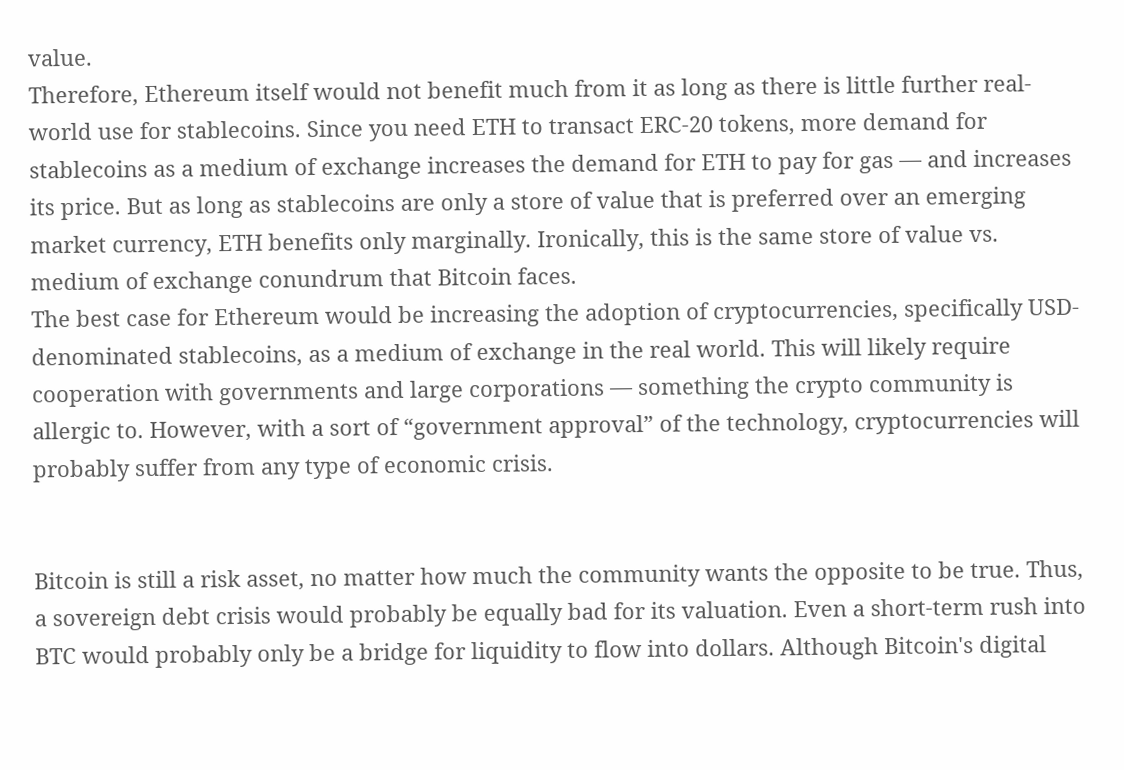value.
Therefore, Ethereum itself would not benefit much from it as long as there is little further real-world use for stablecoins. Since you need ETH to transact ERC-20 tokens, more demand for stablecoins as a medium of exchange increases the demand for ETH to pay for gas — and increases its price. But as long as stablecoins are only a store of value that is preferred over an emerging market currency, ETH benefits only marginally. Ironically, this is the same store of value vs. medium of exchange conundrum that Bitcoin faces.
The best case for Ethereum would be increasing the adoption of cryptocurrencies, specifically USD-denominated stablecoins, as a medium of exchange in the real world. This will likely require cooperation with governments and large corporations — something the crypto community is allergic to. However, with a sort of “government approval” of the technology, cryptocurrencies will probably suffer from any type of economic crisis.


Bitcoin is still a risk asset, no matter how much the community wants the opposite to be true. Thus, a sovereign debt crisis would probably be equally bad for its valuation. Even a short-term rush into BTC would probably only be a bridge for liquidity to flow into dollars. Although Bitcoin's digital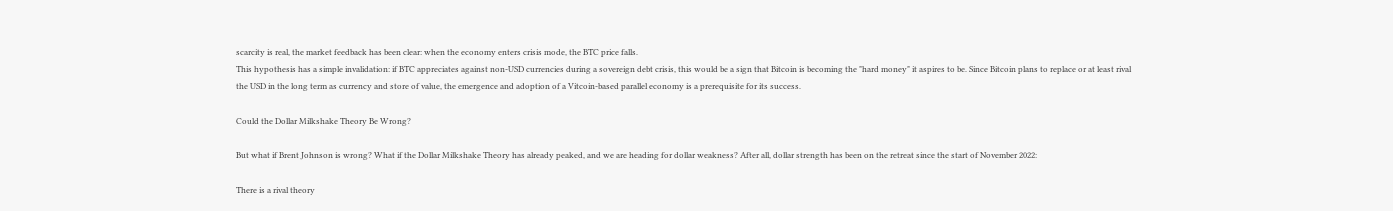scarcity is real, the market feedback has been clear: when the economy enters crisis mode, the BTC price falls.
This hypothesis has a simple invalidation: if BTC appreciates against non-USD currencies during a sovereign debt crisis, this would be a sign that Bitcoin is becoming the "hard money" it aspires to be. Since Bitcoin plans to replace or at least rival the USD in the long term as currency and store of value, the emergence and adoption of a Vitcoin-based parallel economy is a prerequisite for its success.

Could the Dollar Milkshake Theory Be Wrong?

But what if Brent Johnson is wrong? What if the Dollar Milkshake Theory has already peaked, and we are heading for dollar weakness? After all, dollar strength has been on the retreat since the start of November 2022:

There is a rival theory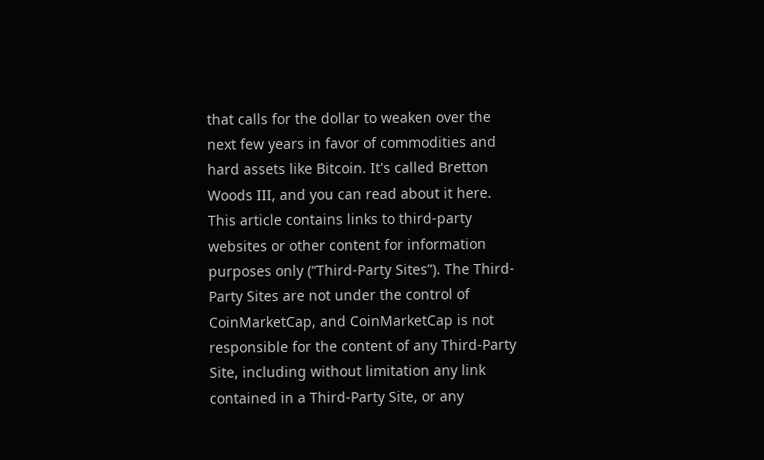that calls for the dollar to weaken over the next few years in favor of commodities and hard assets like Bitcoin. It's called Bretton Woods III, and you can read about it here.
This article contains links to third-party websites or other content for information purposes only (“Third-Party Sites”). The Third-Party Sites are not under the control of CoinMarketCap, and CoinMarketCap is not responsible for the content of any Third-Party Site, including without limitation any link contained in a Third-Party Site, or any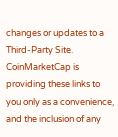changes or updates to a Third-Party Site. CoinMarketCap is providing these links to you only as a convenience, and the inclusion of any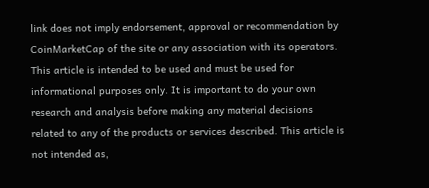link does not imply endorsement, approval or recommendation by CoinMarketCap of the site or any association with its operators. This article is intended to be used and must be used for informational purposes only. It is important to do your own research and analysis before making any material decisions related to any of the products or services described. This article is not intended as,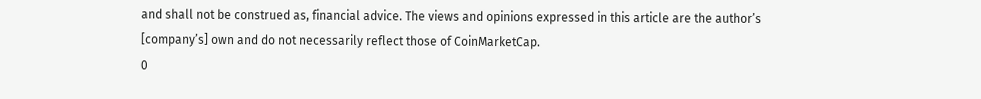and shall not be construed as, financial advice. The views and opinions expressed in this article are the author’s [company’s] own and do not necessarily reflect those of CoinMarketCap.
0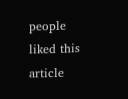people liked this article